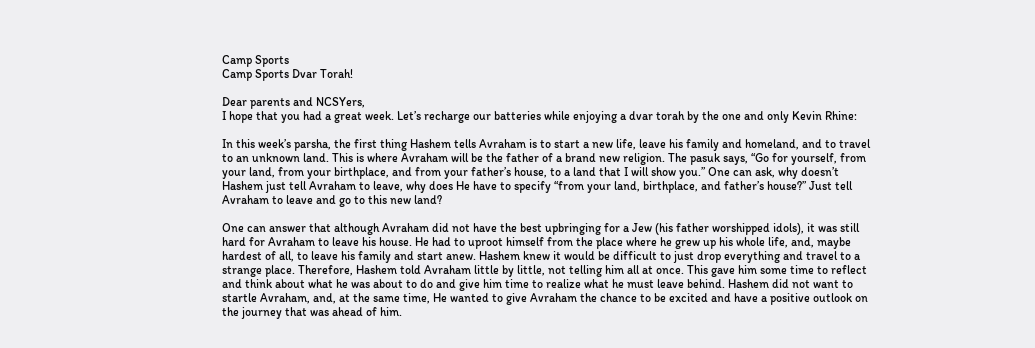Camp Sports
Camp Sports Dvar Torah!

Dear parents and NCSYers,
I hope that you had a great week. Let’s recharge our batteries while enjoying a dvar torah by the one and only Kevin Rhine:

In this week’s parsha, the first thing Hashem tells Avraham is to start a new life, leave his family and homeland, and to travel to an unknown land. This is where Avraham will be the father of a brand new religion. The pasuk says, “Go for yourself, from your land, from your birthplace, and from your father’s house, to a land that I will show you.” One can ask, why doesn’t Hashem just tell Avraham to leave, why does He have to specify “from your land, birthplace, and father’s house?” Just tell Avraham to leave and go to this new land?

One can answer that although Avraham did not have the best upbringing for a Jew (his father worshipped idols), it was still hard for Avraham to leave his house. He had to uproot himself from the place where he grew up his whole life, and, maybe hardest of all, to leave his family and start anew. Hashem knew it would be difficult to just drop everything and travel to a strange place. Therefore, Hashem told Avraham little by little, not telling him all at once. This gave him some time to reflect and think about what he was about to do and give him time to realize what he must leave behind. Hashem did not want to startle Avraham, and, at the same time, He wanted to give Avraham the chance to be excited and have a positive outlook on the journey that was ahead of him.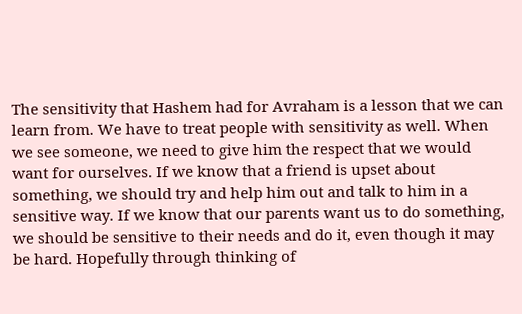The sensitivity that Hashem had for Avraham is a lesson that we can learn from. We have to treat people with sensitivity as well. When we see someone, we need to give him the respect that we would want for ourselves. If we know that a friend is upset about something, we should try and help him out and talk to him in a sensitive way. If we know that our parents want us to do something, we should be sensitive to their needs and do it, even though it may be hard. Hopefully through thinking of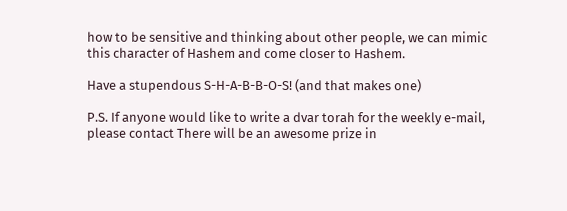how to be sensitive and thinking about other people, we can mimic this character of Hashem and come closer to Hashem.

Have a stupendous S-H-A-B-B-O-S! (and that makes one)

P.S. If anyone would like to write a dvar torah for the weekly e-mail, please contact There will be an awesome prize in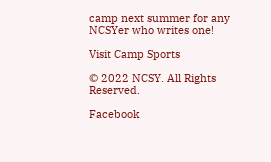camp next summer for any NCSYer who writes one!

Visit Camp Sports

© 2022 NCSY. All Rights Reserved.

Facebook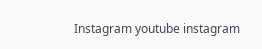Instagram youtube instagram